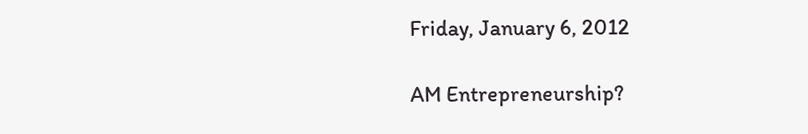Friday, January 6, 2012

AM Entrepreneurship?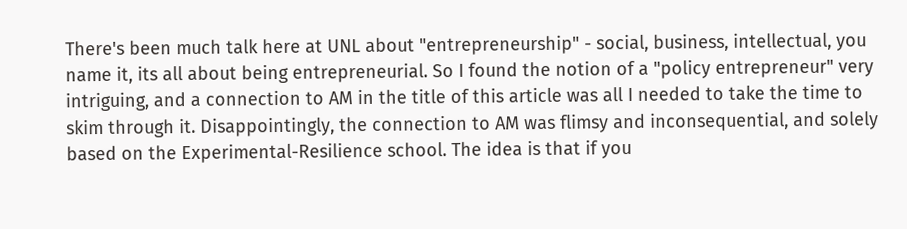There's been much talk here at UNL about "entrepreneurship" - social, business, intellectual, you name it, its all about being entrepreneurial. So I found the notion of a "policy entrepreneur" very intriguing, and a connection to AM in the title of this article was all I needed to take the time to skim through it. Disappointingly, the connection to AM was flimsy and inconsequential, and solely based on the Experimental-Resilience school. The idea is that if you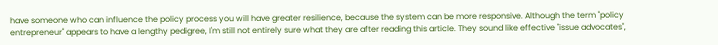have someone who can influence the policy process you will have greater resilience, because the system can be more responsive. Although the term "policy entrepreneur" appears to have a lengthy pedigree, I'm still not entirely sure what they are after reading this article. They sound like effective "issue advocates",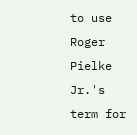to use Roger Pielke Jr.'s term for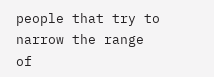people that try to narrow the range of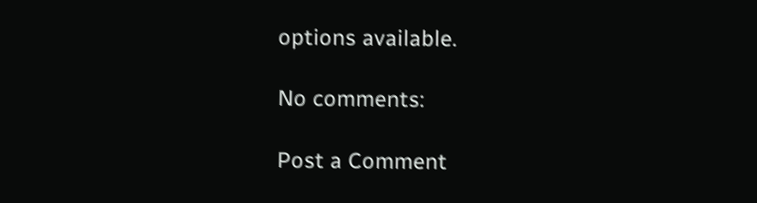options available.

No comments:

Post a Comment